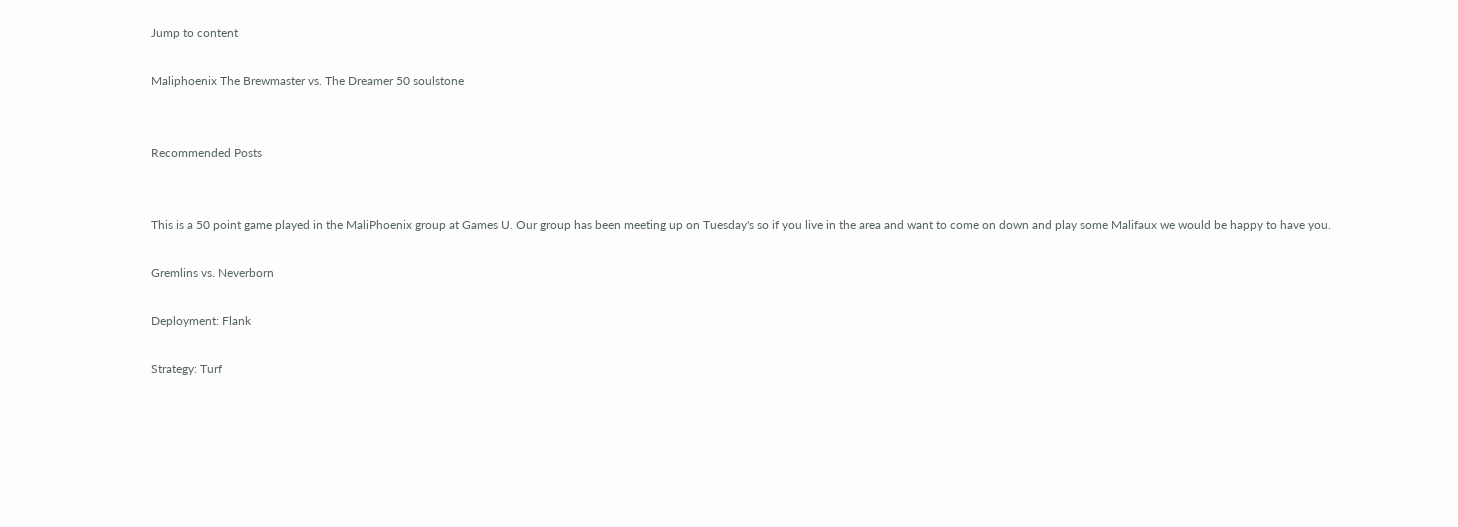Jump to content

Maliphoenix The Brewmaster vs. The Dreamer 50 soulstone


Recommended Posts


This is a 50 point game played in the MaliPhoenix group at Games U. Our group has been meeting up on Tuesday's so if you live in the area and want to come on down and play some Malifaux we would be happy to have you.

Gremlins vs. Neverborn

Deployment: Flank

Strategy: Turf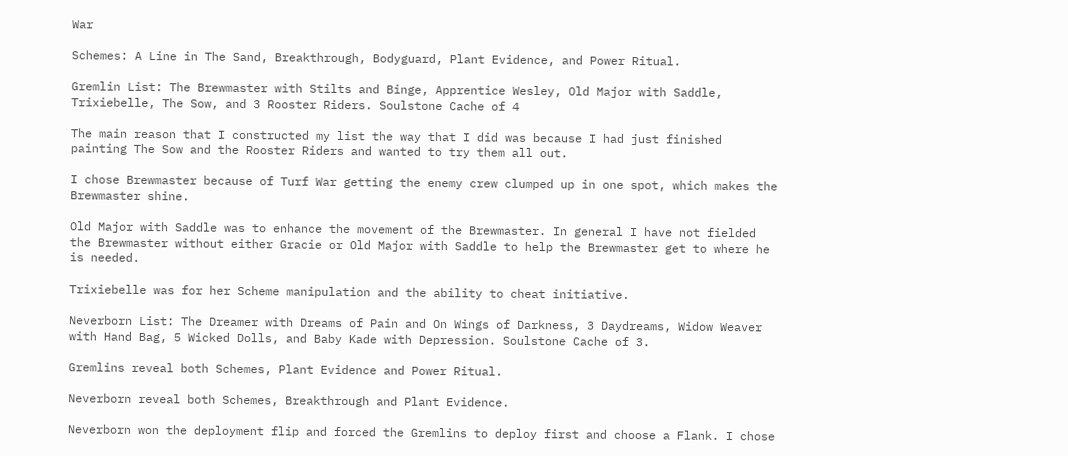War

Schemes: A Line in The Sand, Breakthrough, Bodyguard, Plant Evidence, and Power Ritual.

Gremlin List: The Brewmaster with Stilts and Binge, Apprentice Wesley, Old Major with Saddle, Trixiebelle, The Sow, and 3 Rooster Riders. Soulstone Cache of 4

The main reason that I constructed my list the way that I did was because I had just finished painting The Sow and the Rooster Riders and wanted to try them all out.

I chose Brewmaster because of Turf War getting the enemy crew clumped up in one spot, which makes the Brewmaster shine.

Old Major with Saddle was to enhance the movement of the Brewmaster. In general I have not fielded the Brewmaster without either Gracie or Old Major with Saddle to help the Brewmaster get to where he is needed.

Trixiebelle was for her Scheme manipulation and the ability to cheat initiative.

Neverborn List: The Dreamer with Dreams of Pain and On Wings of Darkness, 3 Daydreams, Widow Weaver with Hand Bag, 5 Wicked Dolls, and Baby Kade with Depression. Soulstone Cache of 3.

Gremlins reveal both Schemes, Plant Evidence and Power Ritual.

Neverborn reveal both Schemes, Breakthrough and Plant Evidence.

Neverborn won the deployment flip and forced the Gremlins to deploy first and choose a Flank. I chose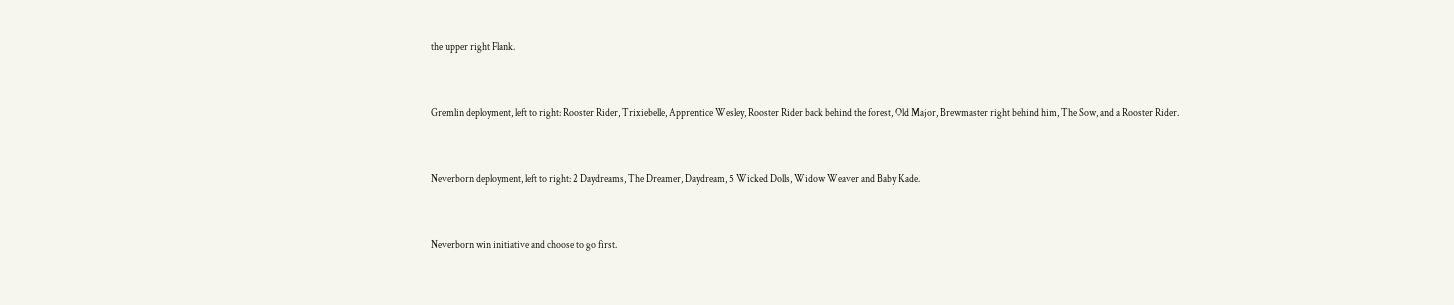the upper right Flank.


Gremlin deployment, left to right: Rooster Rider, Trixiebelle, Apprentice Wesley, Rooster Rider back behind the forest, Old Major, Brewmaster right behind him, The Sow, and a Rooster Rider.


Neverborn deployment, left to right: 2 Daydreams, The Dreamer, Daydream, 5 Wicked Dolls, Widow Weaver and Baby Kade.


Neverborn win initiative and choose to go first.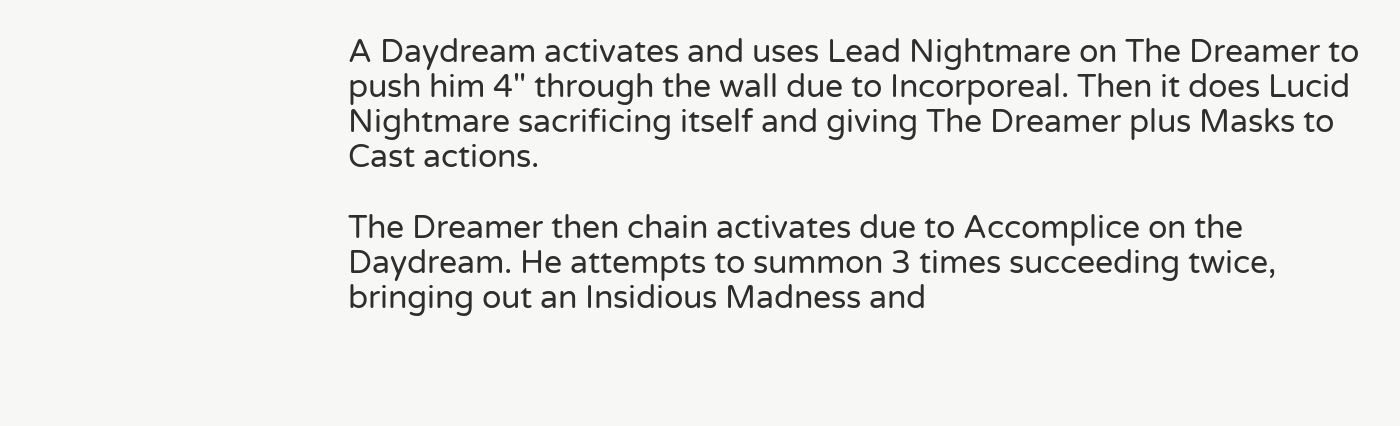A Daydream activates and uses Lead Nightmare on The Dreamer to push him 4" through the wall due to Incorporeal. Then it does Lucid Nightmare sacrificing itself and giving The Dreamer plus Masks to Cast actions.

The Dreamer then chain activates due to Accomplice on the Daydream. He attempts to summon 3 times succeeding twice, bringing out an Insidious Madness and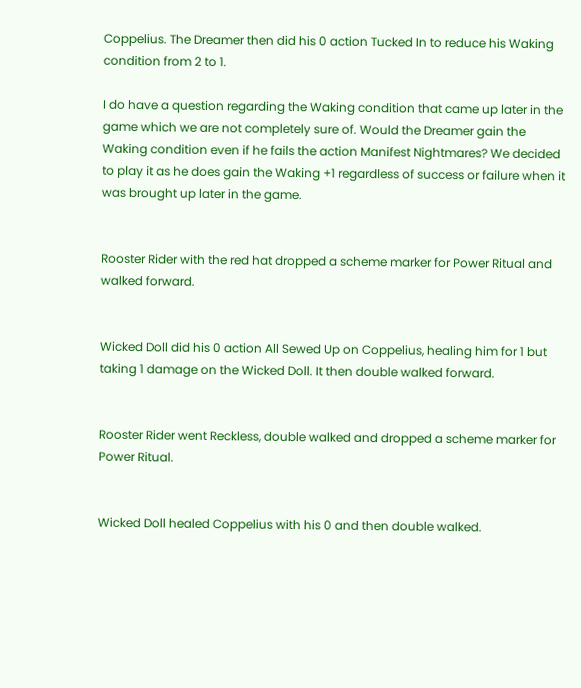Coppelius. The Dreamer then did his 0 action Tucked In to reduce his Waking condition from 2 to 1.

I do have a question regarding the Waking condition that came up later in the game which we are not completely sure of. Would the Dreamer gain the Waking condition even if he fails the action Manifest Nightmares? We decided to play it as he does gain the Waking +1 regardless of success or failure when it was brought up later in the game.


Rooster Rider with the red hat dropped a scheme marker for Power Ritual and walked forward.


Wicked Doll did his 0 action All Sewed Up on Coppelius, healing him for 1 but taking 1 damage on the Wicked Doll. It then double walked forward.


Rooster Rider went Reckless, double walked and dropped a scheme marker for Power Ritual.


Wicked Doll healed Coppelius with his 0 and then double walked.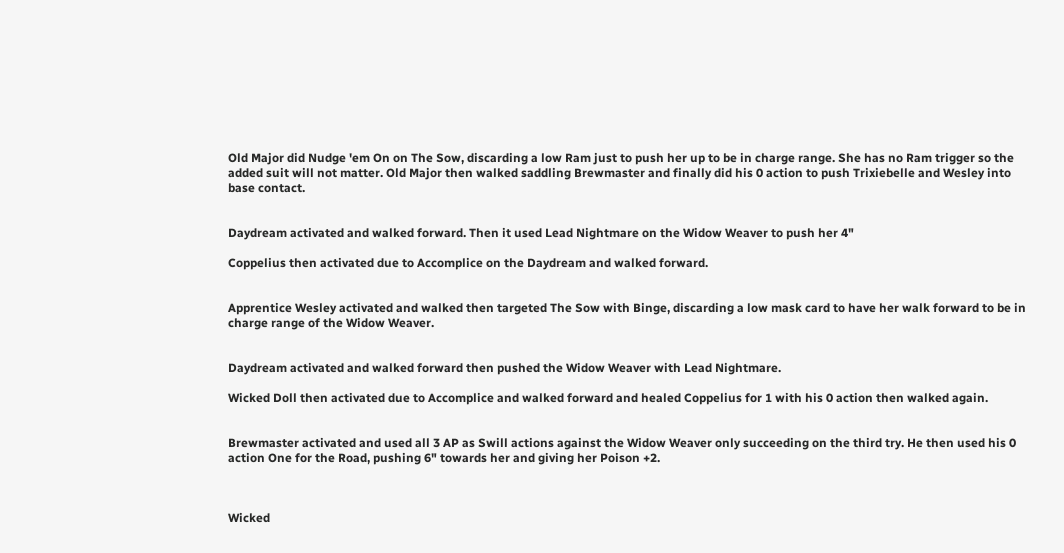Old Major did Nudge 'em On on The Sow, discarding a low Ram just to push her up to be in charge range. She has no Ram trigger so the added suit will not matter. Old Major then walked saddling Brewmaster and finally did his 0 action to push Trixiebelle and Wesley into base contact.


Daydream activated and walked forward. Then it used Lead Nightmare on the Widow Weaver to push her 4"

Coppelius then activated due to Accomplice on the Daydream and walked forward.


Apprentice Wesley activated and walked then targeted The Sow with Binge, discarding a low mask card to have her walk forward to be in charge range of the Widow Weaver.


Daydream activated and walked forward then pushed the Widow Weaver with Lead Nightmare.

Wicked Doll then activated due to Accomplice and walked forward and healed Coppelius for 1 with his 0 action then walked again.


Brewmaster activated and used all 3 AP as Swill actions against the Widow Weaver only succeeding on the third try. He then used his 0 action One for the Road, pushing 6" towards her and giving her Poison +2.



Wicked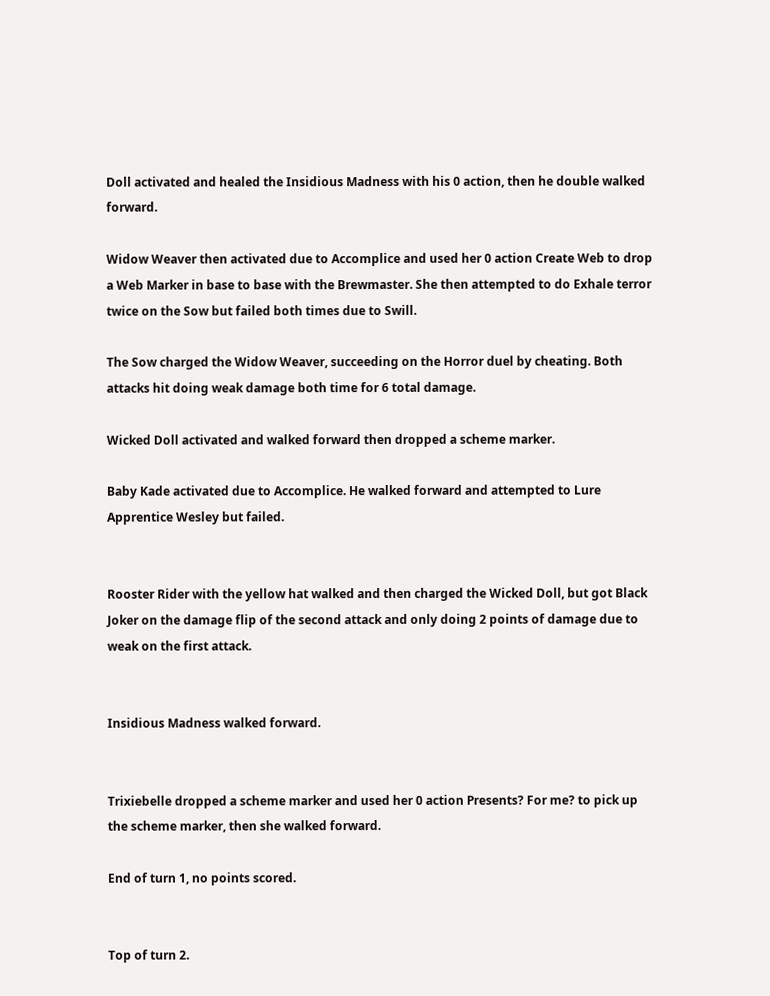Doll activated and healed the Insidious Madness with his 0 action, then he double walked forward.

Widow Weaver then activated due to Accomplice and used her 0 action Create Web to drop a Web Marker in base to base with the Brewmaster. She then attempted to do Exhale terror twice on the Sow but failed both times due to Swill.

The Sow charged the Widow Weaver, succeeding on the Horror duel by cheating. Both attacks hit doing weak damage both time for 6 total damage.

Wicked Doll activated and walked forward then dropped a scheme marker.

Baby Kade activated due to Accomplice. He walked forward and attempted to Lure Apprentice Wesley but failed.


Rooster Rider with the yellow hat walked and then charged the Wicked Doll, but got Black Joker on the damage flip of the second attack and only doing 2 points of damage due to weak on the first attack.


Insidious Madness walked forward.


Trixiebelle dropped a scheme marker and used her 0 action Presents? For me? to pick up the scheme marker, then she walked forward.

End of turn 1, no points scored.


Top of turn 2.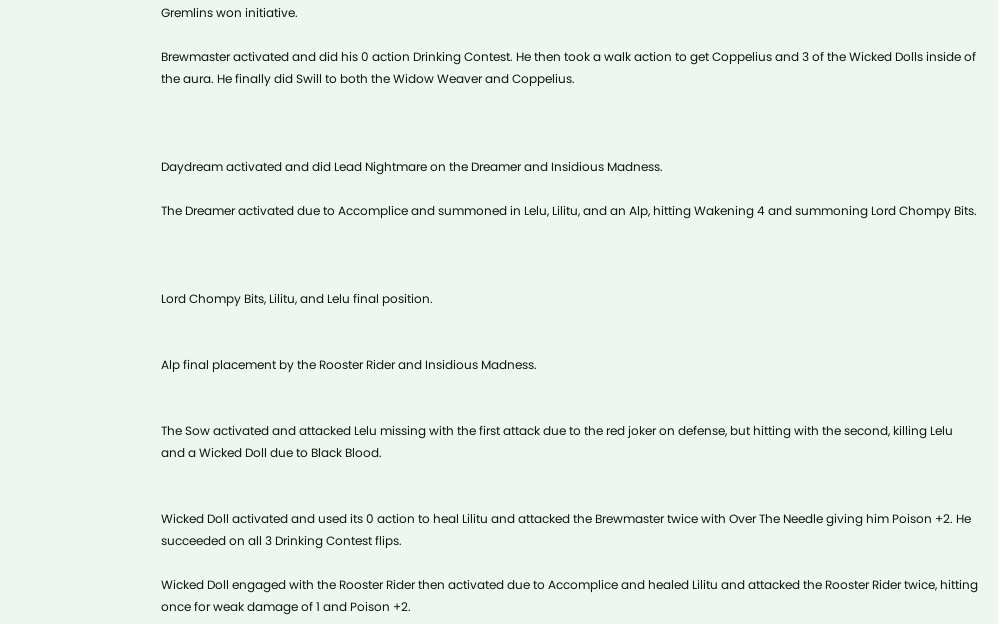Gremlins won initiative.

Brewmaster activated and did his 0 action Drinking Contest. He then took a walk action to get Coppelius and 3 of the Wicked Dolls inside of the aura. He finally did Swill to both the Widow Weaver and Coppelius.



Daydream activated and did Lead Nightmare on the Dreamer and Insidious Madness.

The Dreamer activated due to Accomplice and summoned in Lelu, Lilitu, and an Alp, hitting Wakening 4 and summoning Lord Chompy Bits.



Lord Chompy Bits, Lilitu, and Lelu final position.


Alp final placement by the Rooster Rider and Insidious Madness.


The Sow activated and attacked Lelu missing with the first attack due to the red joker on defense, but hitting with the second, killing Lelu and a Wicked Doll due to Black Blood.


Wicked Doll activated and used its 0 action to heal Lilitu and attacked the Brewmaster twice with Over The Needle giving him Poison +2. He succeeded on all 3 Drinking Contest flips.

Wicked Doll engaged with the Rooster Rider then activated due to Accomplice and healed Lilitu and attacked the Rooster Rider twice, hitting once for weak damage of 1 and Poison +2.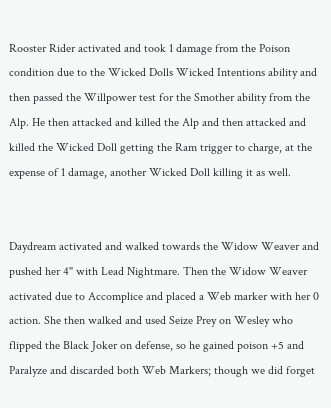Rooster Rider activated and took 1 damage from the Poison condition due to the Wicked Dolls Wicked Intentions ability and then passed the Willpower test for the Smother ability from the Alp. He then attacked and killed the Alp and then attacked and killed the Wicked Doll getting the Ram trigger to charge, at the expense of 1 damage, another Wicked Doll killing it as well.


Daydream activated and walked towards the Widow Weaver and pushed her 4" with Lead Nightmare. Then the Widow Weaver activated due to Accomplice and placed a Web marker with her 0 action. She then walked and used Seize Prey on Wesley who flipped the Black Joker on defense, so he gained poison +5 and Paralyze and discarded both Web Markers; though we did forget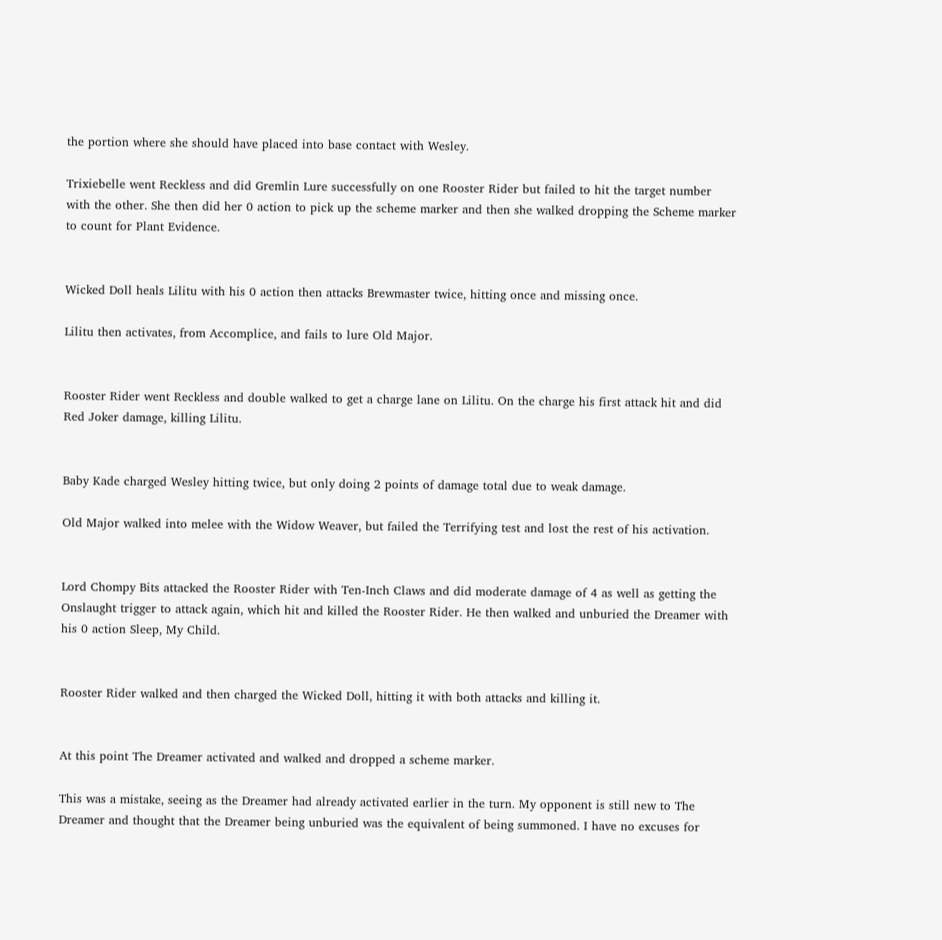the portion where she should have placed into base contact with Wesley.

Trixiebelle went Reckless and did Gremlin Lure successfully on one Rooster Rider but failed to hit the target number with the other. She then did her 0 action to pick up the scheme marker and then she walked dropping the Scheme marker to count for Plant Evidence.


Wicked Doll heals Lilitu with his 0 action then attacks Brewmaster twice, hitting once and missing once.

Lilitu then activates, from Accomplice, and fails to lure Old Major.


Rooster Rider went Reckless and double walked to get a charge lane on Lilitu. On the charge his first attack hit and did Red Joker damage, killing Lilitu.


Baby Kade charged Wesley hitting twice, but only doing 2 points of damage total due to weak damage.

Old Major walked into melee with the Widow Weaver, but failed the Terrifying test and lost the rest of his activation.


Lord Chompy Bits attacked the Rooster Rider with Ten-Inch Claws and did moderate damage of 4 as well as getting the Onslaught trigger to attack again, which hit and killed the Rooster Rider. He then walked and unburied the Dreamer with his 0 action Sleep, My Child.


Rooster Rider walked and then charged the Wicked Doll, hitting it with both attacks and killing it.


At this point The Dreamer activated and walked and dropped a scheme marker.

This was a mistake, seeing as the Dreamer had already activated earlier in the turn. My opponent is still new to The Dreamer and thought that the Dreamer being unburied was the equivalent of being summoned. I have no excuses for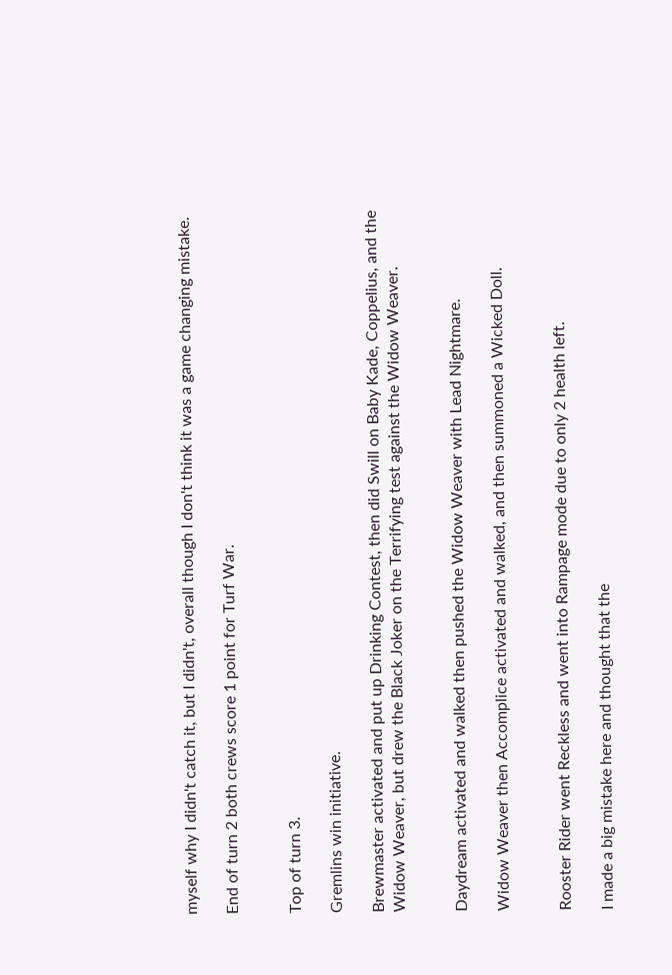myself why I didn't catch it, but I didn't, overall though I don't think it was a game changing mistake.

End of turn 2 both crews score 1 point for Turf War.


Top of turn 3.

Gremlins win initiative.

Brewmaster activated and put up Drinking Contest, then did Swill on Baby Kade, Coppelius, and the Widow Weaver, but drew the Black Joker on the Terrifying test against the Widow Weaver.


Daydream activated and walked then pushed the Widow Weaver with Lead Nightmare.

Widow Weaver then Accomplice activated and walked, and then summoned a Wicked Doll.


Rooster Rider went Reckless and went into Rampage mode due to only 2 health left.

I made a big mistake here and thought that the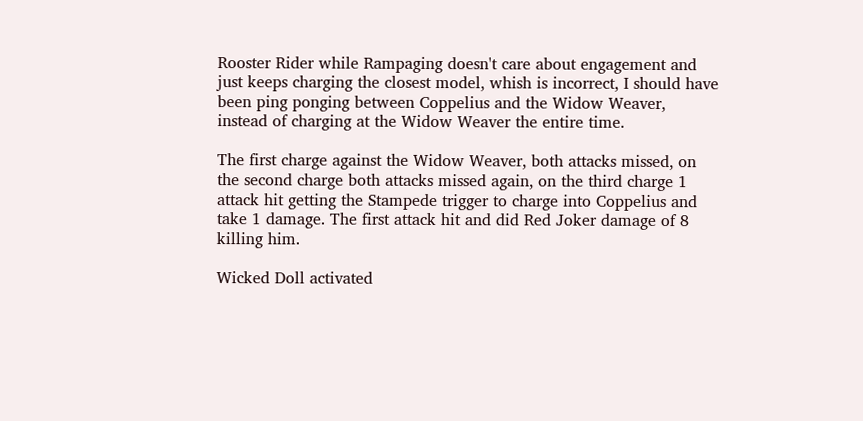Rooster Rider while Rampaging doesn't care about engagement and just keeps charging the closest model, whish is incorrect, I should have been ping ponging between Coppelius and the Widow Weaver, instead of charging at the Widow Weaver the entire time.

The first charge against the Widow Weaver, both attacks missed, on the second charge both attacks missed again, on the third charge 1 attack hit getting the Stampede trigger to charge into Coppelius and take 1 damage. The first attack hit and did Red Joker damage of 8 killing him.

Wicked Doll activated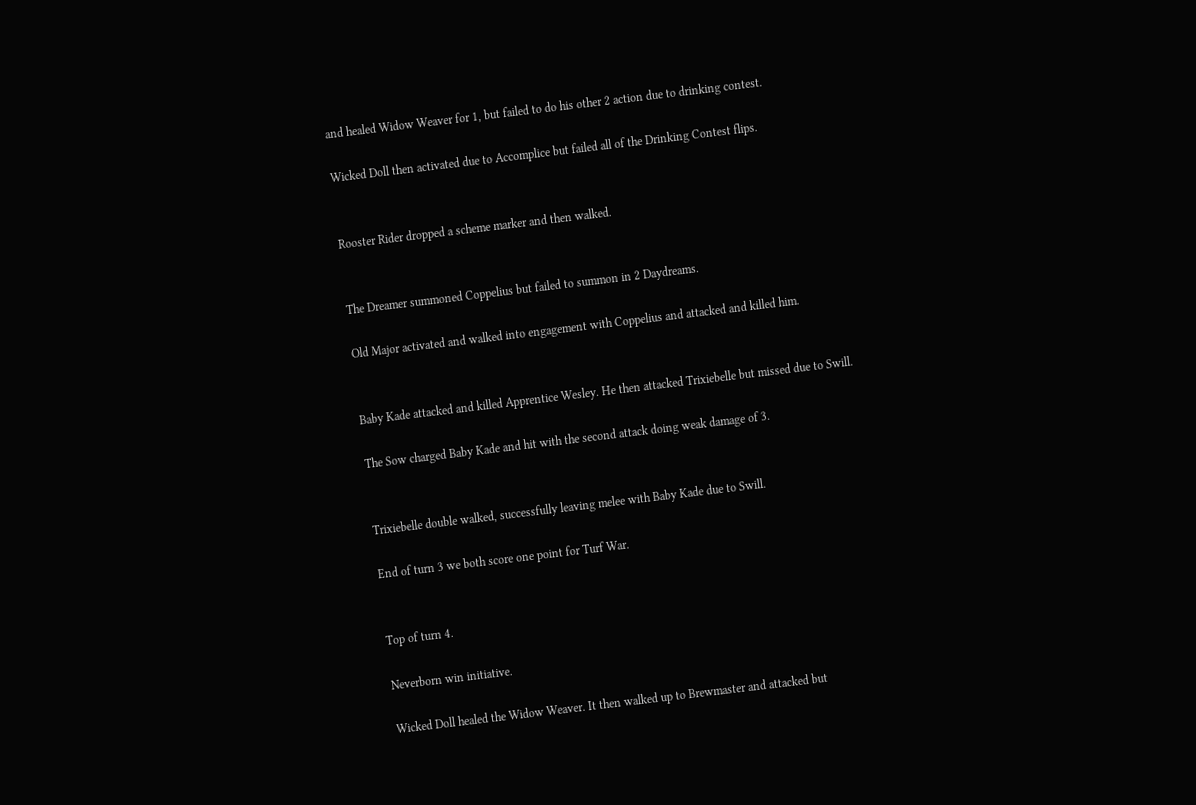and healed Widow Weaver for 1, but failed to do his other 2 action due to drinking contest.

Wicked Doll then activated due to Accomplice but failed all of the Drinking Contest flips.


Rooster Rider dropped a scheme marker and then walked.


The Dreamer summoned Coppelius but failed to summon in 2 Daydreams.

Old Major activated and walked into engagement with Coppelius and attacked and killed him.


Baby Kade attacked and killed Apprentice Wesley. He then attacked Trixiebelle but missed due to Swill.

The Sow charged Baby Kade and hit with the second attack doing weak damage of 3.


Trixiebelle double walked, successfully leaving melee with Baby Kade due to Swill.

End of turn 3 we both score one point for Turf War.


Top of turn 4.

Neverborn win initiative.

Wicked Doll healed the Widow Weaver. It then walked up to Brewmaster and attacked but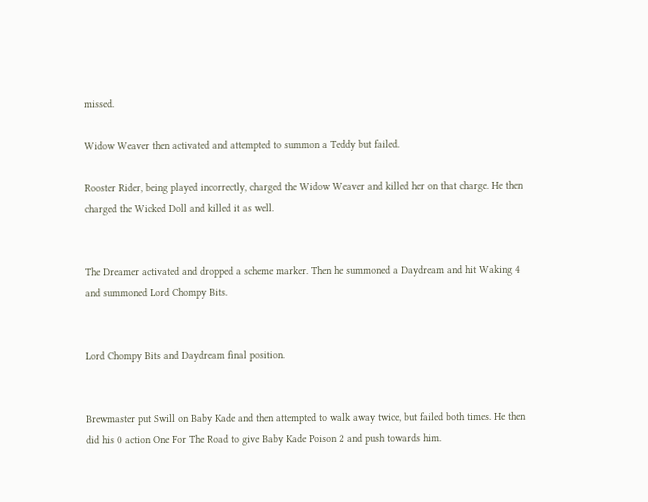missed.

Widow Weaver then activated and attempted to summon a Teddy but failed.

Rooster Rider, being played incorrectly, charged the Widow Weaver and killed her on that charge. He then charged the Wicked Doll and killed it as well.


The Dreamer activated and dropped a scheme marker. Then he summoned a Daydream and hit Waking 4 and summoned Lord Chompy Bits.


Lord Chompy Bits and Daydream final position.


Brewmaster put Swill on Baby Kade and then attempted to walk away twice, but failed both times. He then did his 0 action One For The Road to give Baby Kade Poison 2 and push towards him.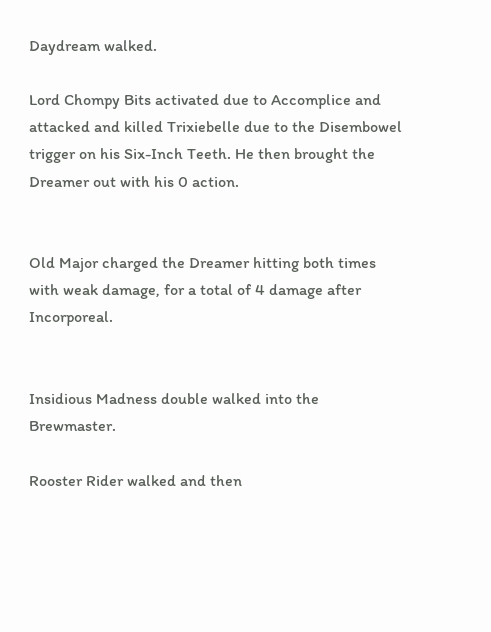Daydream walked.

Lord Chompy Bits activated due to Accomplice and attacked and killed Trixiebelle due to the Disembowel trigger on his Six-Inch Teeth. He then brought the Dreamer out with his 0 action.


Old Major charged the Dreamer hitting both times with weak damage, for a total of 4 damage after Incorporeal.


Insidious Madness double walked into the Brewmaster.

Rooster Rider walked and then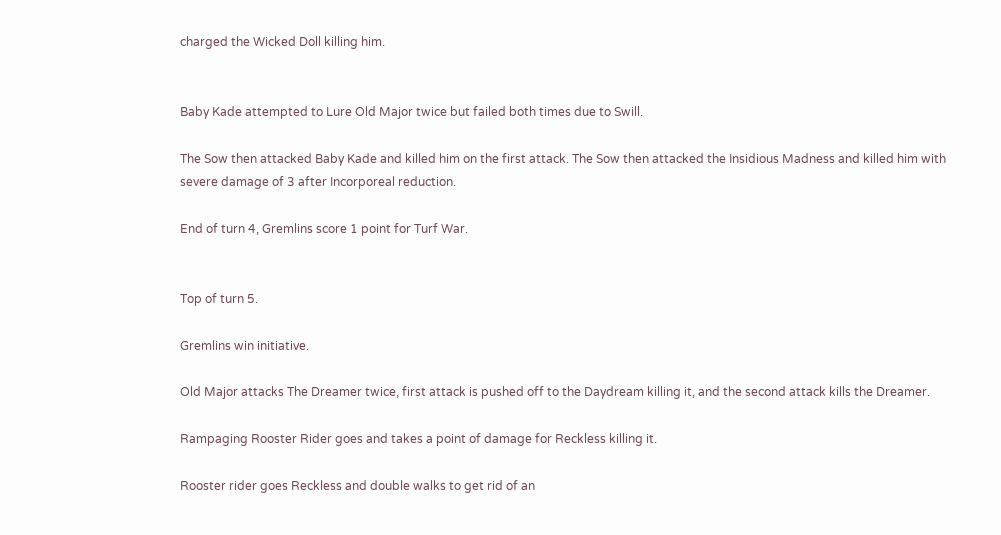charged the Wicked Doll killing him.


Baby Kade attempted to Lure Old Major twice but failed both times due to Swill.

The Sow then attacked Baby Kade and killed him on the first attack. The Sow then attacked the Insidious Madness and killed him with severe damage of 3 after Incorporeal reduction.

End of turn 4, Gremlins score 1 point for Turf War.


Top of turn 5.

Gremlins win initiative.

Old Major attacks The Dreamer twice, first attack is pushed off to the Daydream killing it, and the second attack kills the Dreamer.

Rampaging Rooster Rider goes and takes a point of damage for Reckless killing it.

Rooster rider goes Reckless and double walks to get rid of an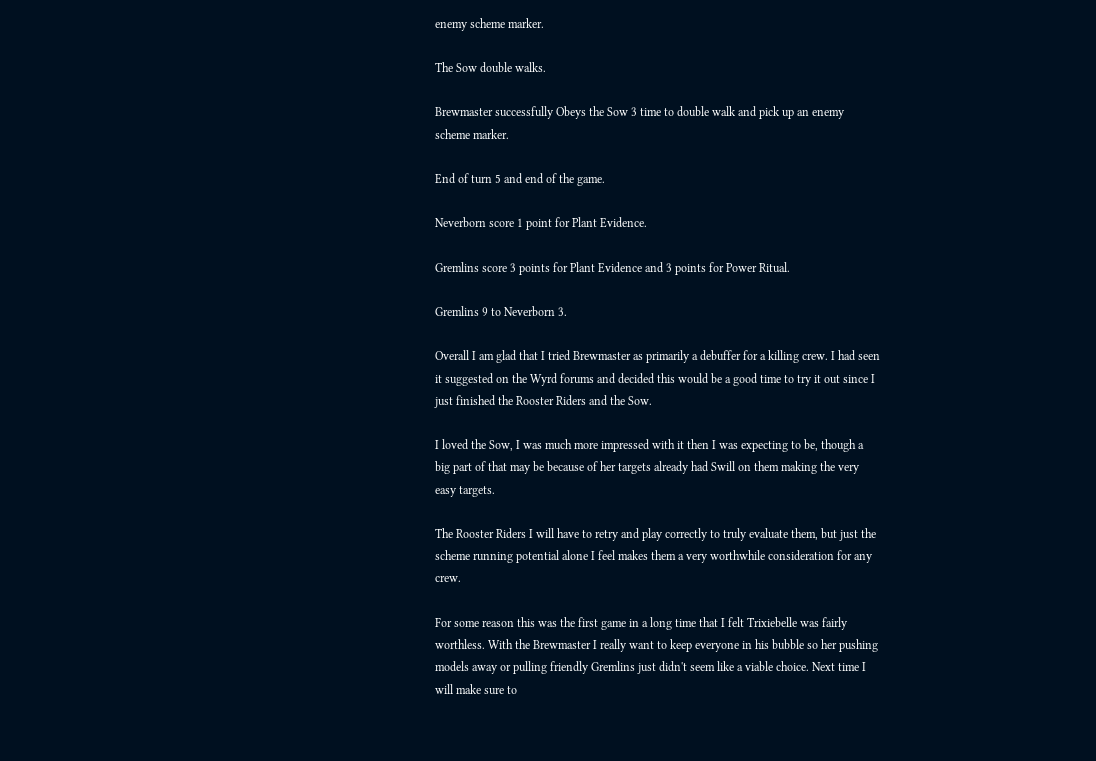enemy scheme marker.

The Sow double walks.

Brewmaster successfully Obeys the Sow 3 time to double walk and pick up an enemy scheme marker.

End of turn 5 and end of the game.

Neverborn score 1 point for Plant Evidence.

Gremlins score 3 points for Plant Evidence and 3 points for Power Ritual.

Gremlins 9 to Neverborn 3.

Overall I am glad that I tried Brewmaster as primarily a debuffer for a killing crew. I had seen it suggested on the Wyrd forums and decided this would be a good time to try it out since I just finished the Rooster Riders and the Sow.

I loved the Sow, I was much more impressed with it then I was expecting to be, though a big part of that may be because of her targets already had Swill on them making the very easy targets.

The Rooster Riders I will have to retry and play correctly to truly evaluate them, but just the scheme running potential alone I feel makes them a very worthwhile consideration for any crew.

For some reason this was the first game in a long time that I felt Trixiebelle was fairly worthless. With the Brewmaster I really want to keep everyone in his bubble so her pushing models away or pulling friendly Gremlins just didn't seem like a viable choice. Next time I will make sure to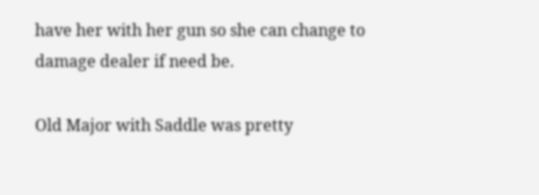have her with her gun so she can change to damage dealer if need be.

Old Major with Saddle was pretty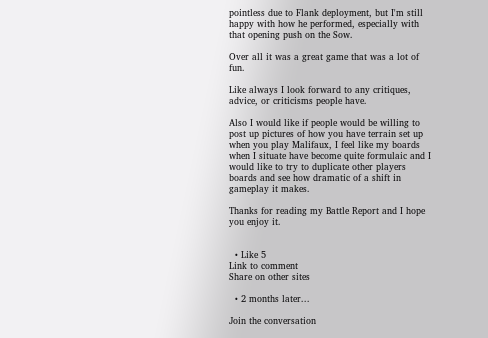pointless due to Flank deployment, but I'm still happy with how he performed, especially with that opening push on the Sow.

Over all it was a great game that was a lot of fun.

Like always I look forward to any critiques, advice, or criticisms people have.

Also I would like if people would be willing to post up pictures of how you have terrain set up when you play Malifaux, I feel like my boards when I situate have become quite formulaic and I would like to try to duplicate other players boards and see how dramatic of a shift in gameplay it makes.

Thanks for reading my Battle Report and I hope you enjoy it.


  • Like 5
Link to comment
Share on other sites

  • 2 months later...

Join the conversation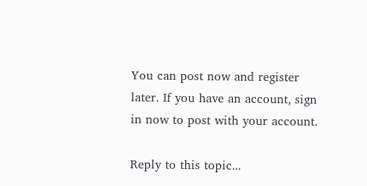You can post now and register later. If you have an account, sign in now to post with your account.

Reply to this topic...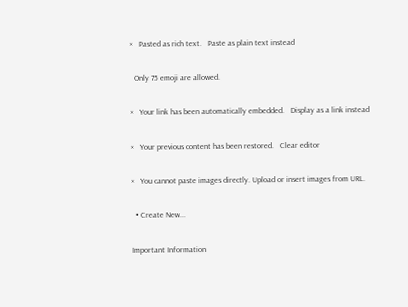×   Pasted as rich text.   Paste as plain text instead

  Only 75 emoji are allowed.

×   Your link has been automatically embedded.   Display as a link instead

×   Your previous content has been restored.   Clear editor

×   You cannot paste images directly. Upload or insert images from URL.

  • Create New...

Important Information